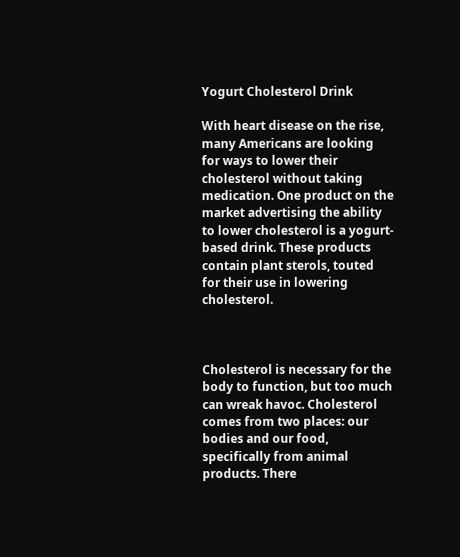Yogurt Cholesterol Drink

With heart disease on the rise, many Americans are looking for ways to lower their cholesterol without taking medication. One product on the market advertising the ability to lower cholesterol is a yogurt-based drink. These products contain plant sterols, touted for their use in lowering cholesterol.



Cholesterol is necessary for the body to function, but too much can wreak havoc. Cholesterol comes from two places: our bodies and our food, specifically from animal products. There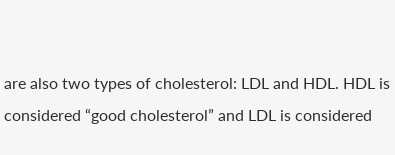are also two types of cholesterol: LDL and HDL. HDL is considered “good cholesterol” and LDL is considered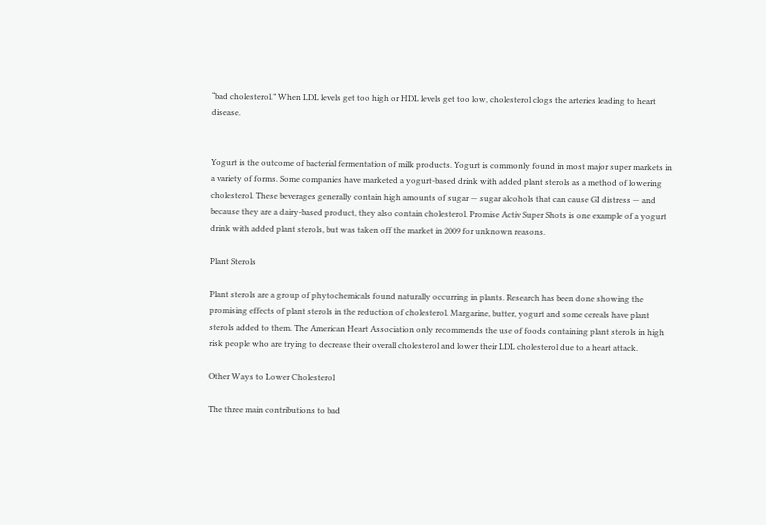“bad cholesterol.” When LDL levels get too high or HDL levels get too low, cholesterol clogs the arteries leading to heart disease.


Yogurt is the outcome of bacterial fermentation of milk products. Yogurt is commonly found in most major super markets in a variety of forms. Some companies have marketed a yogurt-based drink with added plant sterols as a method of lowering cholesterol. These beverages generally contain high amounts of sugar — sugar alcohols that can cause GI distress — and because they are a dairy-based product, they also contain cholesterol. Promise Activ Super Shots is one example of a yogurt drink with added plant sterols, but was taken off the market in 2009 for unknown reasons.

Plant Sterols

Plant sterols are a group of phytochemicals found naturally occurring in plants. Research has been done showing the promising effects of plant sterols in the reduction of cholesterol. Margarine, butter, yogurt and some cereals have plant sterols added to them. The American Heart Association only recommends the use of foods containing plant sterols in high risk people who are trying to decrease their overall cholesterol and lower their LDL cholesterol due to a heart attack.

Other Ways to Lower Cholesterol

The three main contributions to bad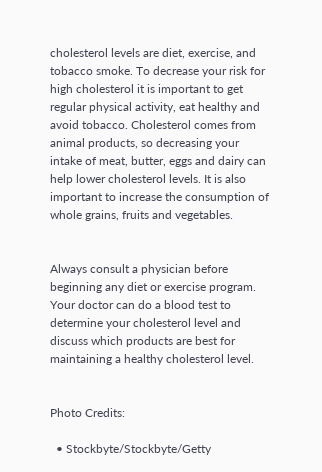cholesterol levels are diet, exercise, and tobacco smoke. To decrease your risk for high cholesterol it is important to get regular physical activity, eat healthy and avoid tobacco. Cholesterol comes from animal products, so decreasing your intake of meat, butter, eggs and dairy can help lower cholesterol levels. It is also important to increase the consumption of whole grains, fruits and vegetables.


Always consult a physician before beginning any diet or exercise program. Your doctor can do a blood test to determine your cholesterol level and discuss which products are best for maintaining a healthy cholesterol level.


Photo Credits:

  • Stockbyte/Stockbyte/Getty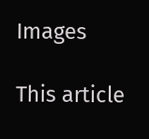Images

This article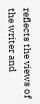reflects the views of the writer and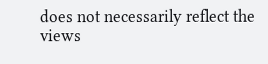does not necessarily reflect the views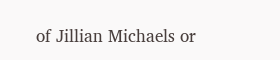of Jillian Michaels or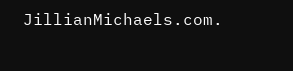JillianMichaels.com.